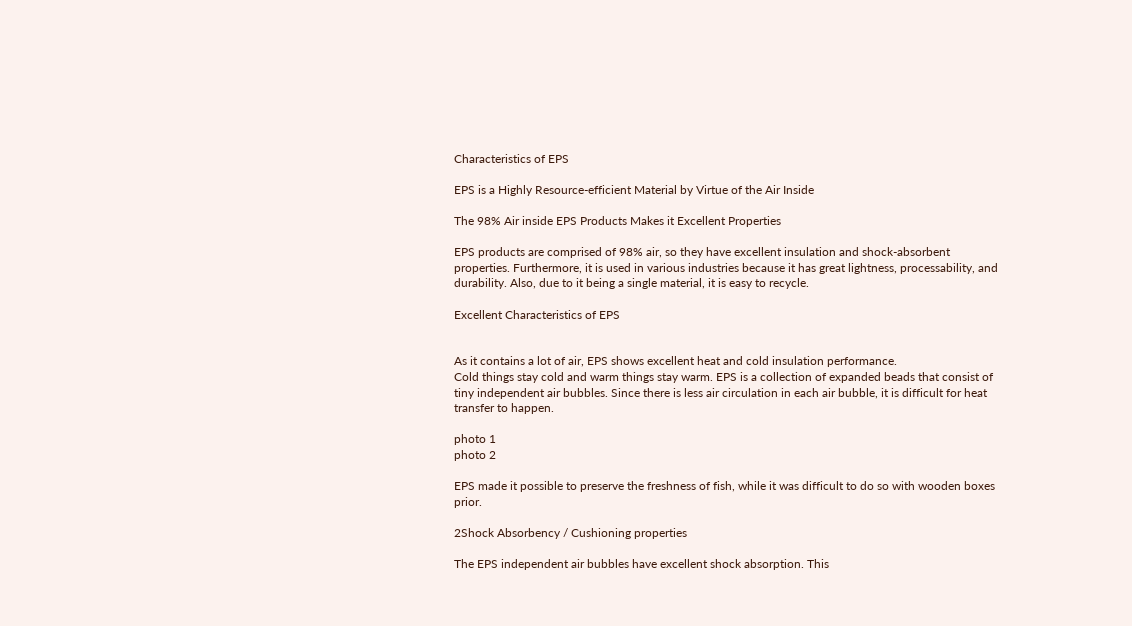Characteristics of EPS

EPS is a Highly Resource-efficient Material by Virtue of the Air Inside

The 98% Air inside EPS Products Makes it Excellent Properties

EPS products are comprised of 98% air, so they have excellent insulation and shock-absorbent properties. Furthermore, it is used in various industries because it has great lightness, processability, and durability. Also, due to it being a single material, it is easy to recycle.

Excellent Characteristics of EPS


As it contains a lot of air, EPS shows excellent heat and cold insulation performance.
Cold things stay cold and warm things stay warm. EPS is a collection of expanded beads that consist of tiny independent air bubbles. Since there is less air circulation in each air bubble, it is difficult for heat transfer to happen.

photo 1
photo 2

EPS made it possible to preserve the freshness of fish, while it was difficult to do so with wooden boxes prior.

2Shock Absorbency / Cushioning properties

The EPS independent air bubbles have excellent shock absorption. This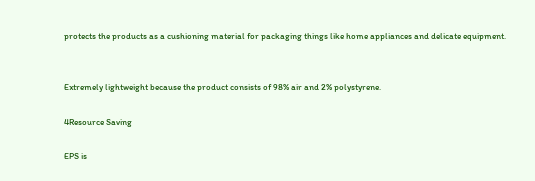protects the products as a cushioning material for packaging things like home appliances and delicate equipment.


Extremely lightweight because the product consists of 98% air and 2% polystyrene.

4Resource Saving

EPS is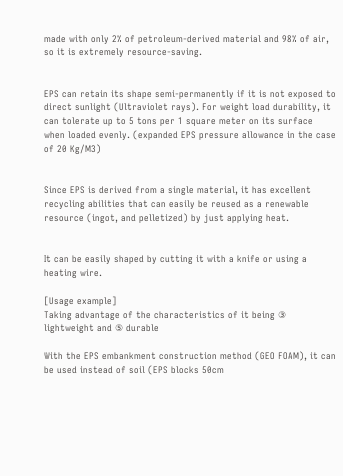made with only 2% of petroleum-derived material and 98% of air, so it is extremely resource-saving.


EPS can retain its shape semi-permanently if it is not exposed to direct sunlight (Ultraviolet rays). For weight load durability, it can tolerate up to 5 tons per 1 square meter on its surface when loaded evenly. (expanded EPS pressure allowance in the case of 20 Kg/M3)


Since EPS is derived from a single material, it has excellent recycling abilities that can easily be reused as a renewable resource (ingot, and pelletized) by just applying heat.


It can be easily shaped by cutting it with a knife or using a heating wire.

[Usage example]
Taking advantage of the characteristics of it being ③ lightweight and ⑤ durable

With the EPS embankment construction method (GEO FOAM), it can be used instead of soil (EPS blocks 50cm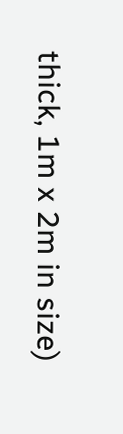thick, 1m x 2m in size)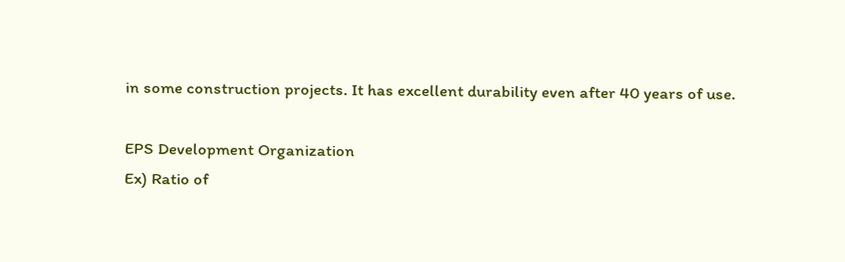in some construction projects. It has excellent durability even after 40 years of use.

EPS Development Organization
Ex) Ratio of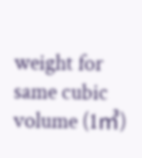weight for same cubic volume (1㎥)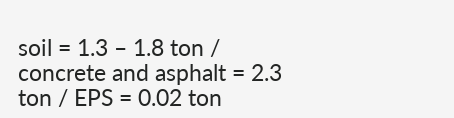soil = 1.3 – 1.8 ton / concrete and asphalt = 2.3 ton / EPS = 0.02 ton